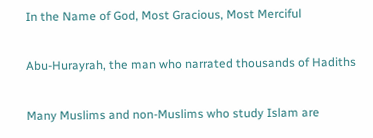In the Name of God, Most Gracious, Most Merciful

Abu-Hurayrah, the man who narrated thousands of Hadiths

Many Muslims and non-Muslims who study Islam are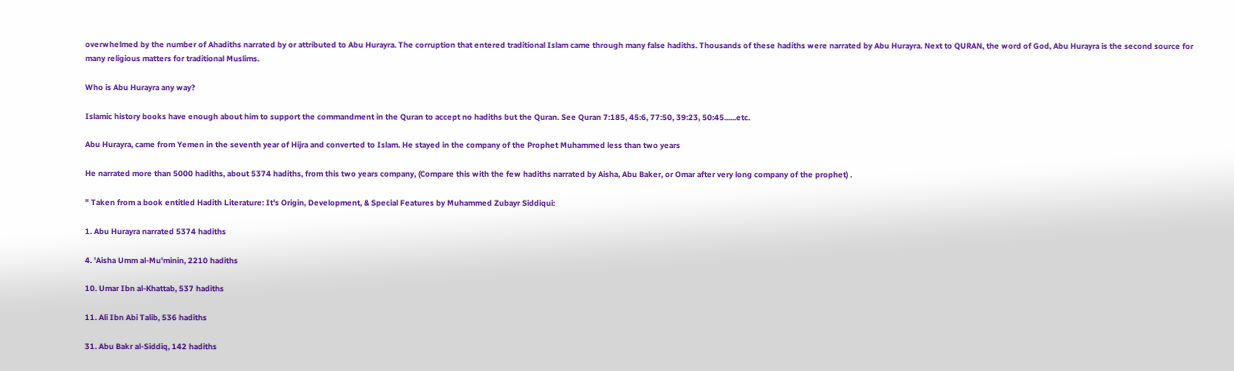overwhelmed by the number of Ahadiths narrated by or attributed to Abu Hurayra. The corruption that entered traditional Islam came through many false hadiths. Thousands of these hadiths were narrated by Abu Hurayra. Next to QURAN, the word of God, Abu Hurayra is the second source for many religious matters for traditional Muslims.

Who is Abu Hurayra any way?

Islamic history books have enough about him to support the commandment in the Quran to accept no hadiths but the Quran. See Quran 7:185, 45:6, 77:50, 39:23, 50:45......etc.

Abu Hurayra, came from Yemen in the seventh year of Hijra and converted to Islam. He stayed in the company of the Prophet Muhammed less than two years

He narrated more than 5000 hadiths, about 5374 hadiths, from this two years company, (Compare this with the few hadiths narrated by Aisha, Abu Baker, or Omar after very long company of the prophet) .

" Taken from a book entitled Hadith Literature: It's Origin, Development, & Special Features by Muhammed Zubayr Siddiqui:

1. Abu Hurayra narrated 5374 hadiths

4. 'Aisha Umm al-Mu'minin, 2210 hadiths

10. Umar Ibn al-Khattab, 537 hadiths

11. Ali Ibn Abi Talib, 536 hadiths

31. Abu Bakr al-Siddiq, 142 hadiths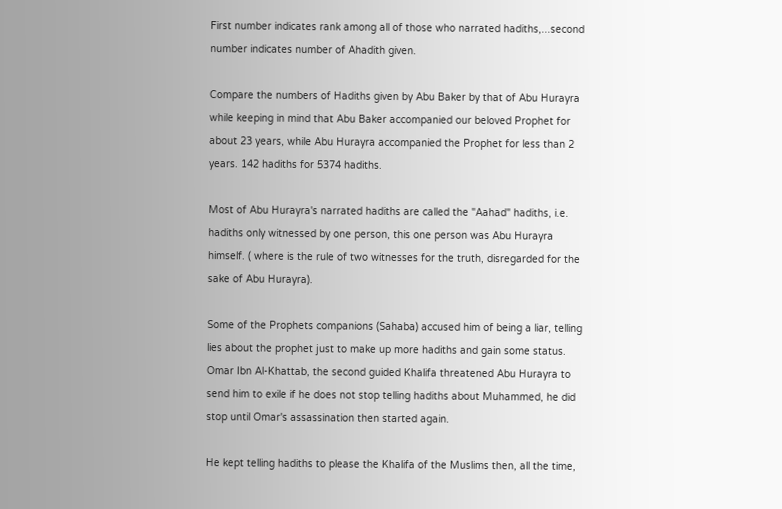First number indicates rank among all of those who narrated hadiths,...second number indicates number of Ahadith given.

Compare the numbers of Hadiths given by Abu Baker by that of Abu Hurayra while keeping in mind that Abu Baker accompanied our beloved Prophet for about 23 years, while Abu Hurayra accompanied the Prophet for less than 2 years. 142 hadiths for 5374 hadiths.

Most of Abu Hurayra's narrated hadiths are called the "Aahad" hadiths, i.e. hadiths only witnessed by one person, this one person was Abu Hurayra himself. ( where is the rule of two witnesses for the truth, disregarded for the sake of Abu Hurayra).

Some of the Prophets companions (Sahaba) accused him of being a liar, telling lies about the prophet just to make up more hadiths and gain some status. Omar Ibn Al-Khattab, the second guided Khalifa threatened Abu Hurayra to send him to exile if he does not stop telling hadiths about Muhammed, he did stop until Omar's assassination then started again.

He kept telling hadiths to please the Khalifa of the Muslims then, all the time,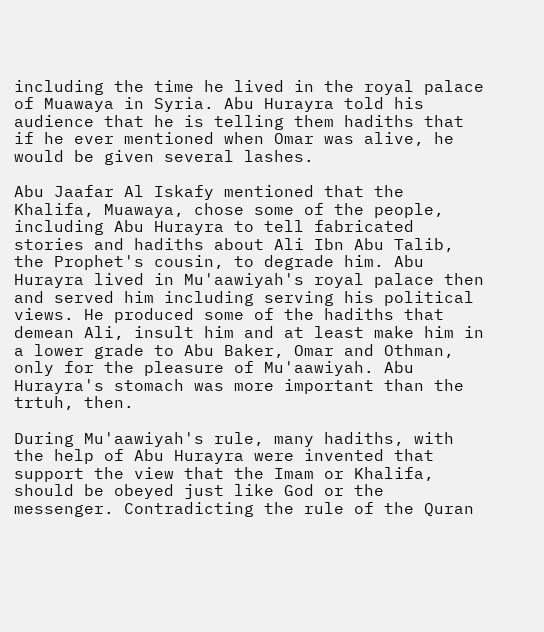including the time he lived in the royal palace of Muawaya in Syria. Abu Hurayra told his audience that he is telling them hadiths that if he ever mentioned when Omar was alive, he would be given several lashes.

Abu Jaafar Al Iskafy mentioned that the Khalifa, Muawaya, chose some of the people, including Abu Hurayra to tell fabricated stories and hadiths about Ali Ibn Abu Talib, the Prophet's cousin, to degrade him. Abu Hurayra lived in Mu'aawiyah's royal palace then and served him including serving his political views. He produced some of the hadiths that demean Ali, insult him and at least make him in a lower grade to Abu Baker, Omar and Othman, only for the pleasure of Mu'aawiyah. Abu Hurayra's stomach was more important than the trtuh, then.

During Mu'aawiyah's rule, many hadiths, with the help of Abu Hurayra were invented that support the view that the Imam or Khalifa, should be obeyed just like God or the messenger. Contradicting the rule of the Quran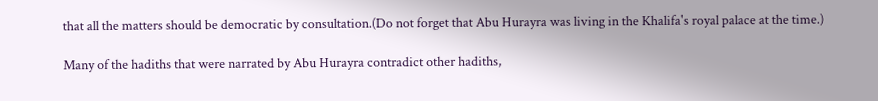that all the matters should be democratic by consultation.(Do not forget that Abu Hurayra was living in the Khalifa's royal palace at the time.)

Many of the hadiths that were narrated by Abu Hurayra contradict other hadiths,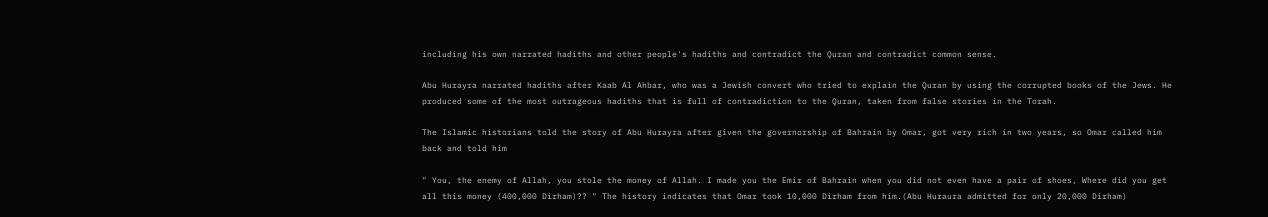including his own narrated hadiths and other people's hadiths and contradict the Quran and contradict common sense.

Abu Hurayra narrated hadiths after Kaab Al Ahbar, who was a Jewish convert who tried to explain the Quran by using the corrupted books of the Jews. He produced some of the most outrageous hadiths that is full of contradiction to the Quran, taken from false stories in the Torah.

The Islamic historians told the story of Abu Hurayra after given the governorship of Bahrain by Omar, got very rich in two years, so Omar called him back and told him

" You, the enemy of Allah, you stole the money of Allah. I made you the Emir of Bahrain when you did not even have a pair of shoes, Where did you get all this money (400,000 Dirham)?? " The history indicates that Omar took 10,000 Dirham from him.(Abu Huraura admitted for only 20,000 Dirham)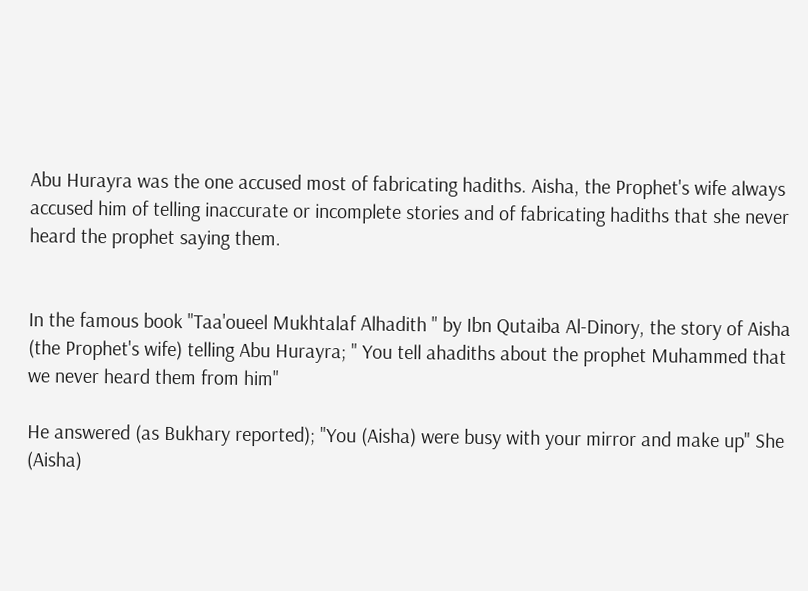Abu Hurayra was the one accused most of fabricating hadiths. Aisha, the Prophet's wife always accused him of telling inaccurate or incomplete stories and of fabricating hadiths that she never heard the prophet saying them.


In the famous book "Taa'oueel Mukhtalaf Alhadith " by Ibn Qutaiba Al-Dinory, the story of Aisha (the Prophet's wife) telling Abu Hurayra; " You tell ahadiths about the prophet Muhammed that we never heard them from him"

He answered (as Bukhary reported); "You (Aisha) were busy with your mirror and make up" She (Aisha)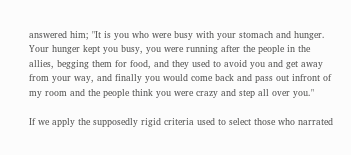answered him; "It is you who were busy with your stomach and hunger. Your hunger kept you busy, you were running after the people in the allies, begging them for food, and they used to avoid you and get away from your way, and finally you would come back and pass out infront of my room and the people think you were crazy and step all over you."

If we apply the supposedly rigid criteria used to select those who narrated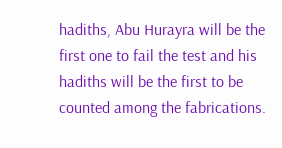hadiths, Abu Hurayra will be the first one to fail the test and his hadiths will be the first to be counted among the fabrications.